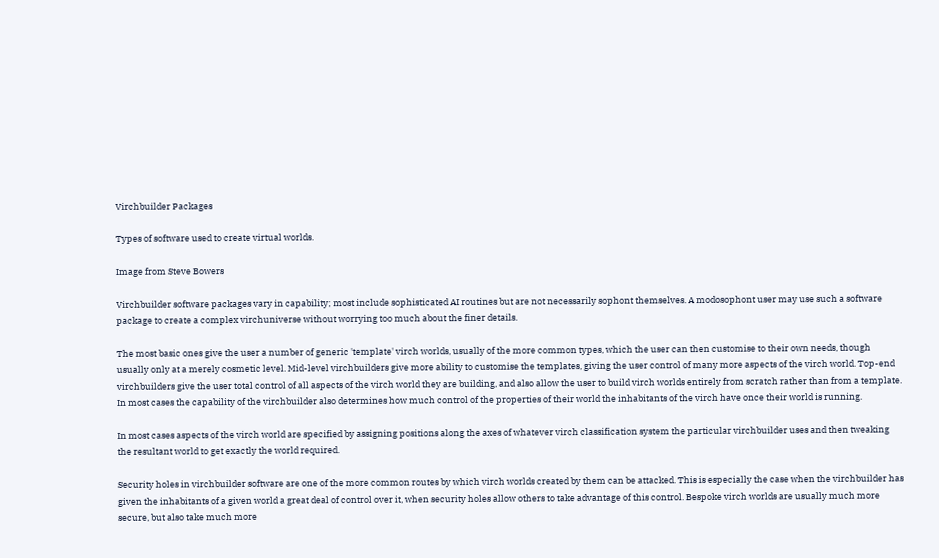Virchbuilder Packages

Types of software used to create virtual worlds.

Image from Steve Bowers

Virchbuilder software packages vary in capability; most include sophisticated AI routines but are not necessarily sophont themselves. A modosophont user may use such a software package to create a complex virchuniverse without worrying too much about the finer details.

The most basic ones give the user a number of generic 'template' virch worlds, usually of the more common types, which the user can then customise to their own needs, though usually only at a merely cosmetic level. Mid-level virchbuilders give more ability to customise the templates, giving the user control of many more aspects of the virch world. Top-end virchbuilders give the user total control of all aspects of the virch world they are building, and also allow the user to build virch worlds entirely from scratch rather than from a template. In most cases the capability of the virchbuilder also determines how much control of the properties of their world the inhabitants of the virch have once their world is running.

In most cases aspects of the virch world are specified by assigning positions along the axes of whatever virch classification system the particular virchbuilder uses and then tweaking the resultant world to get exactly the world required.

Security holes in virchbuilder software are one of the more common routes by which virch worlds created by them can be attacked. This is especially the case when the virchbuilder has given the inhabitants of a given world a great deal of control over it, when security holes allow others to take advantage of this control. Bespoke virch worlds are usually much more secure, but also take much more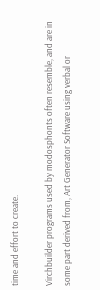time and effort to create.

Virchbuilder programs used by modosphonts often resemble, and are in some part derived from, Art Generator Software using verbal or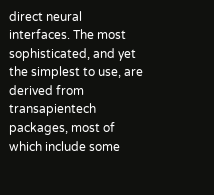direct neural interfaces. The most sophisticated, and yet the simplest to use, are derived from transapientech packages, most of which include some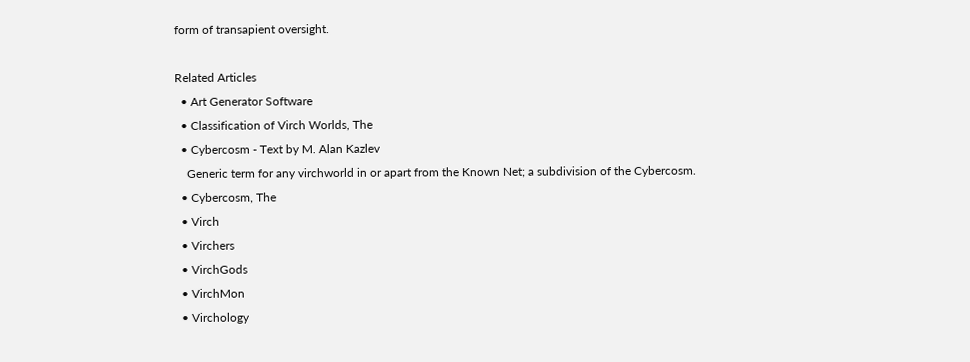form of transapient oversight.

Related Articles
  • Art Generator Software
  • Classification of Virch Worlds, The
  • Cybercosm - Text by M. Alan Kazlev
    Generic term for any virchworld in or apart from the Known Net; a subdivision of the Cybercosm.
  • Cybercosm, The
  • Virch
  • Virchers
  • VirchGods
  • VirchMon
  • Virchology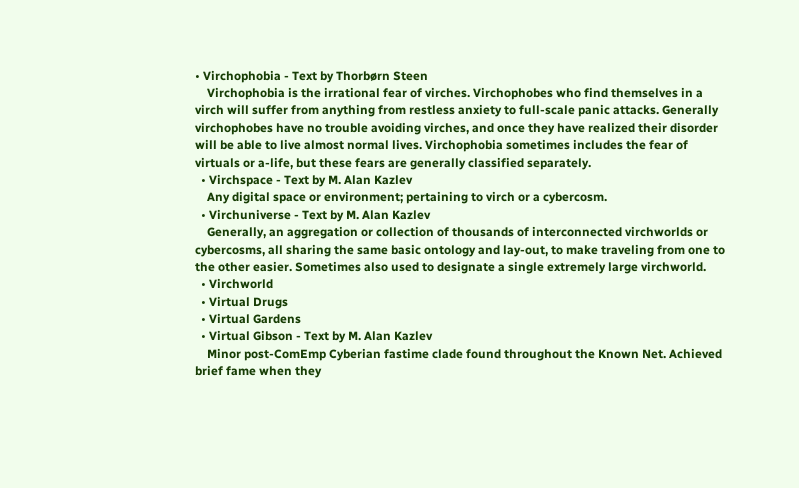• Virchophobia - Text by Thorbørn Steen
    Virchophobia is the irrational fear of virches. Virchophobes who find themselves in a virch will suffer from anything from restless anxiety to full-scale panic attacks. Generally virchophobes have no trouble avoiding virches, and once they have realized their disorder will be able to live almost normal lives. Virchophobia sometimes includes the fear of virtuals or a-life, but these fears are generally classified separately.
  • Virchspace - Text by M. Alan Kazlev
    Any digital space or environment; pertaining to virch or a cybercosm.
  • Virchuniverse - Text by M. Alan Kazlev
    Generally, an aggregation or collection of thousands of interconnected virchworlds or cybercosms, all sharing the same basic ontology and lay-out, to make traveling from one to the other easier. Sometimes also used to designate a single extremely large virchworld.
  • Virchworld
  • Virtual Drugs
  • Virtual Gardens
  • Virtual Gibson - Text by M. Alan Kazlev
    Minor post-ComEmp Cyberian fastime clade found throughout the Known Net. Achieved brief fame when they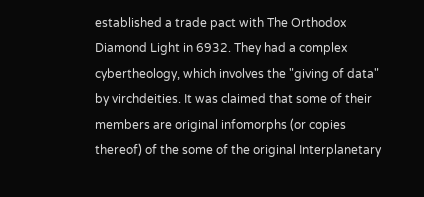established a trade pact with The Orthodox Diamond Light in 6932. They had a complex cybertheology, which involves the "giving of data" by virchdeities. It was claimed that some of their members are original infomorphs (or copies thereof) of the some of the original Interplanetary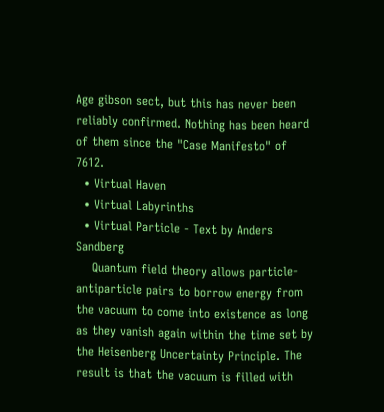Age gibson sect, but this has never been reliably confirmed. Nothing has been heard of them since the "Case Manifesto" of 7612.
  • Virtual Haven
  • Virtual Labyrinths
  • Virtual Particle - Text by Anders Sandberg
    Quantum field theory allows particle-antiparticle pairs to borrow energy from the vacuum to come into existence as long as they vanish again within the time set by the Heisenberg Uncertainty Principle. The result is that the vacuum is filled with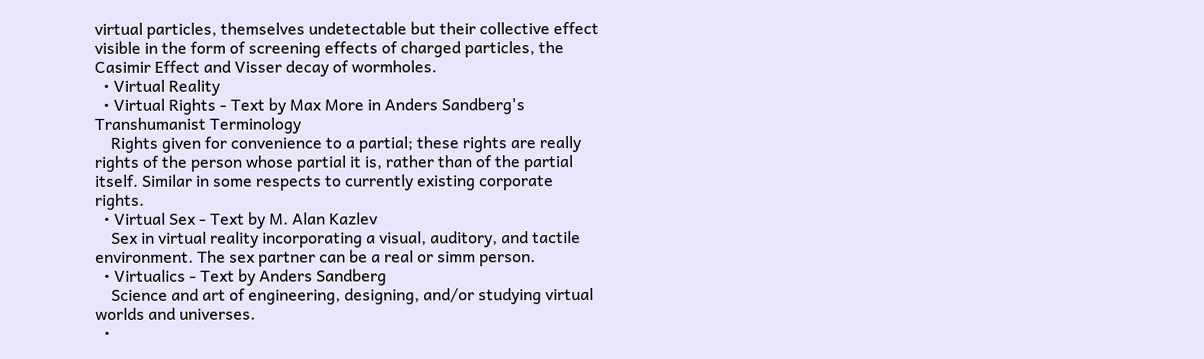virtual particles, themselves undetectable but their collective effect visible in the form of screening effects of charged particles, the Casimir Effect and Visser decay of wormholes.
  • Virtual Reality
  • Virtual Rights - Text by Max More in Anders Sandberg's Transhumanist Terminology
    Rights given for convenience to a partial; these rights are really rights of the person whose partial it is, rather than of the partial itself. Similar in some respects to currently existing corporate rights.
  • Virtual Sex - Text by M. Alan Kazlev
    Sex in virtual reality incorporating a visual, auditory, and tactile environment. The sex partner can be a real or simm person.
  • Virtualics - Text by Anders Sandberg
    Science and art of engineering, designing, and/or studying virtual worlds and universes.
  •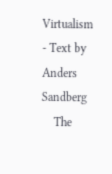Virtualism - Text by Anders Sandberg
    The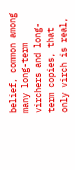belief, common among many long-term virchers and long-term copies, that only virch is real,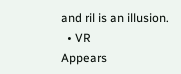and ril is an illusion.
  • VR
Appears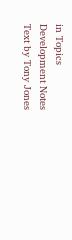in Topics
Development Notes
Text by Tony Jones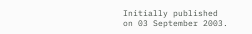Initially published on 03 September 2003.